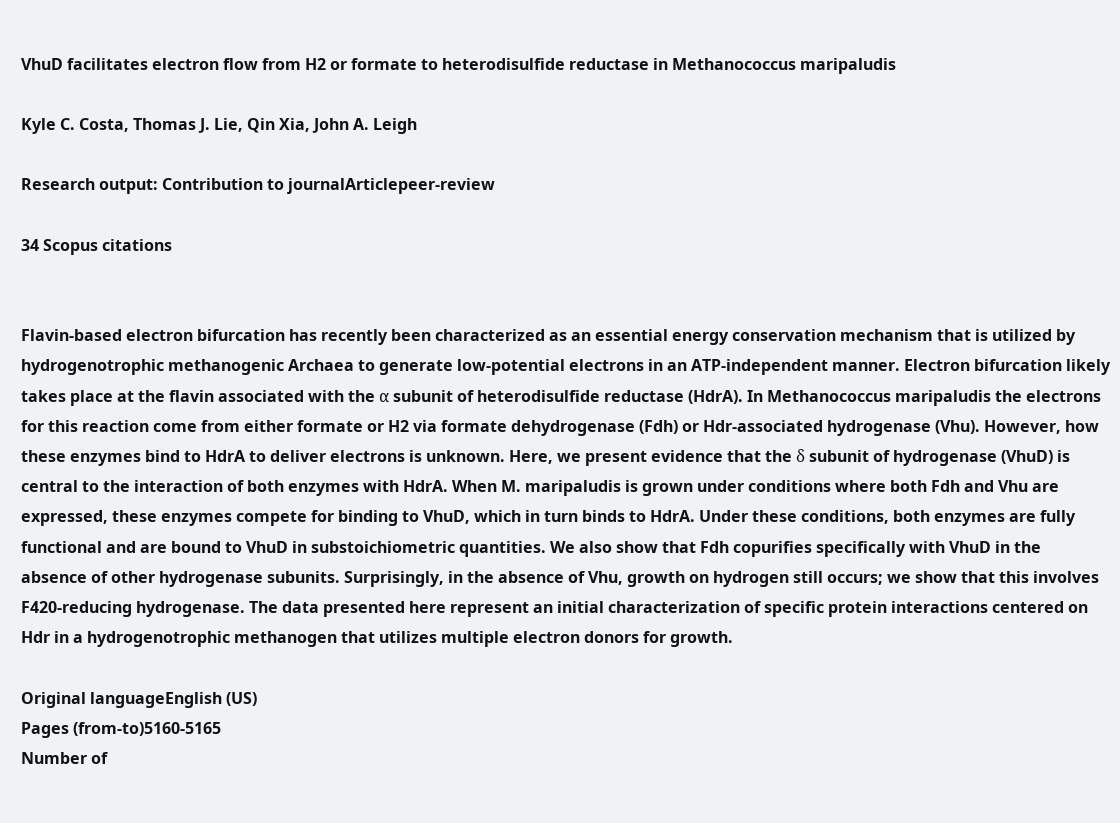VhuD facilitates electron flow from H2 or formate to heterodisulfide reductase in Methanococcus maripaludis

Kyle C. Costa, Thomas J. Lie, Qin Xia, John A. Leigh

Research output: Contribution to journalArticlepeer-review

34 Scopus citations


Flavin-based electron bifurcation has recently been characterized as an essential energy conservation mechanism that is utilized by hydrogenotrophic methanogenic Archaea to generate low-potential electrons in an ATP-independent manner. Electron bifurcation likely takes place at the flavin associated with the α subunit of heterodisulfide reductase (HdrA). In Methanococcus maripaludis the electrons for this reaction come from either formate or H2 via formate dehydrogenase (Fdh) or Hdr-associated hydrogenase (Vhu). However, how these enzymes bind to HdrA to deliver electrons is unknown. Here, we present evidence that the δ subunit of hydrogenase (VhuD) is central to the interaction of both enzymes with HdrA. When M. maripaludis is grown under conditions where both Fdh and Vhu are expressed, these enzymes compete for binding to VhuD, which in turn binds to HdrA. Under these conditions, both enzymes are fully functional and are bound to VhuD in substoichiometric quantities. We also show that Fdh copurifies specifically with VhuD in the absence of other hydrogenase subunits. Surprisingly, in the absence of Vhu, growth on hydrogen still occurs; we show that this involves F420-reducing hydrogenase. The data presented here represent an initial characterization of specific protein interactions centered on Hdr in a hydrogenotrophic methanogen that utilizes multiple electron donors for growth.

Original languageEnglish (US)
Pages (from-to)5160-5165
Number of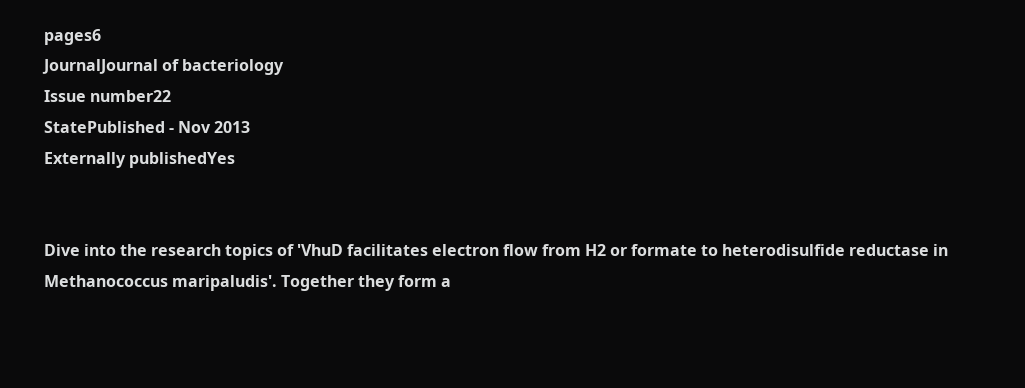pages6
JournalJournal of bacteriology
Issue number22
StatePublished - Nov 2013
Externally publishedYes


Dive into the research topics of 'VhuD facilitates electron flow from H2 or formate to heterodisulfide reductase in Methanococcus maripaludis'. Together they form a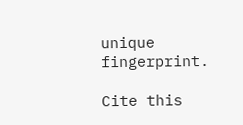unique fingerprint.

Cite this